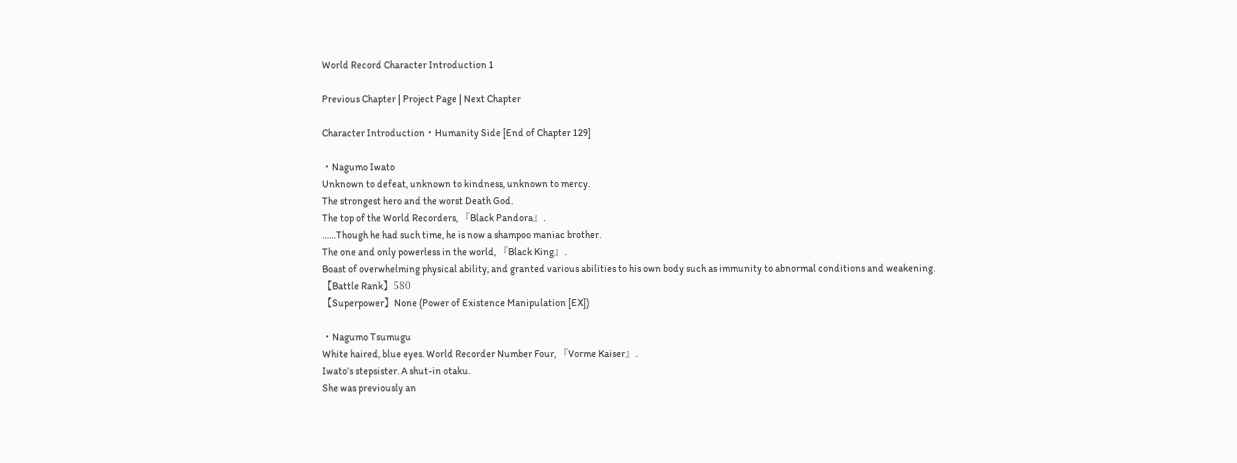World Record Character Introduction 1

Previous Chapter | Project Page | Next Chapter

Character Introduction・Humanity Side [End of Chapter 129]

・Nagumo Iwato
Unknown to defeat, unknown to kindness, unknown to mercy.
The strongest hero and the worst Death God.
The top of the World Recorders, 『Black Pandora』.
……Though he had such time, he is now a shampoo maniac brother.
The one and only powerless in the world, 『Black King』.
Boast of overwhelming physical ability, and granted various abilities to his own body such as immunity to abnormal conditions and weakening.
【Battle Rank】580
【Superpower】None (Power of Existence Manipulation [EX])

・Nagumo Tsumugu
White haired, blue eyes. World Recorder Number Four, 『Vorme Kaiser』.
Iwato’s stepsister. A shut-in otaku.
She was previously an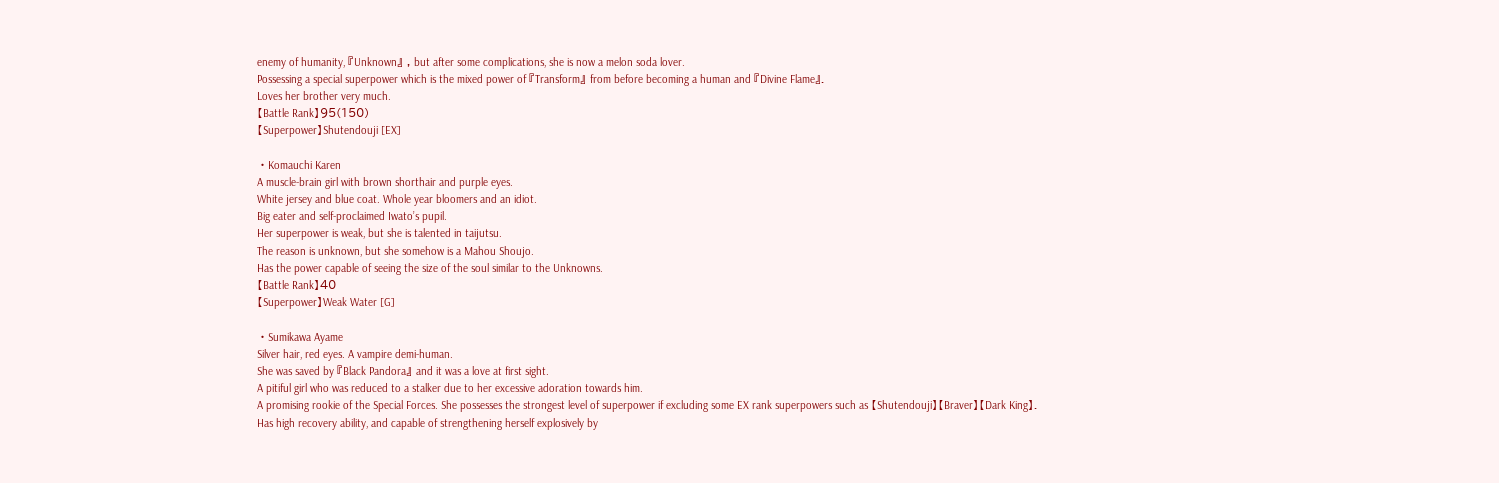enemy of humanity, 『Unknown』 , but after some complications, she is now a melon soda lover.
Possessing a special superpower which is the mixed power of 『Transform』 from before becoming a human and 『Divine Flame』.
Loves her brother very much.
【Battle Rank】95(150)
【Superpower】Shutendouji [EX]

・Komauchi Karen
A muscle-brain girl with brown shorthair and purple eyes.
White jersey and blue coat. Whole year bloomers and an idiot.
Big eater and self-proclaimed Iwato’s pupil.
Her superpower is weak, but she is talented in taijutsu.
The reason is unknown, but she somehow is a Mahou Shoujo.
Has the power capable of seeing the size of the soul similar to the Unknowns.
【Battle Rank】40
【Superpower】Weak Water [G]

・Sumikawa Ayame
Silver hair, red eyes. A vampire demi-human.
She was saved by 『Black Pandora』 and it was a love at first sight.
A pitiful girl who was reduced to a stalker due to her excessive adoration towards him.
A promising rookie of the Special Forces. She possesses the strongest level of superpower if excluding some EX rank superpowers such as 【Shutendouji】【Braver】【Dark King】.
Has high recovery ability, and capable of strengthening herself explosively by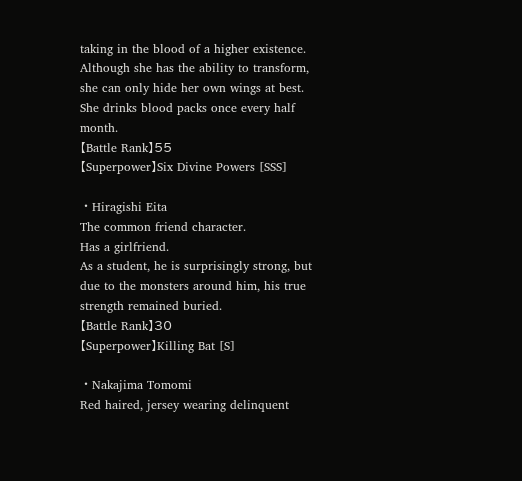taking in the blood of a higher existence. Although she has the ability to transform, she can only hide her own wings at best.
She drinks blood packs once every half month.
【Battle Rank】55
【Superpower】Six Divine Powers [SSS]

・Hiragishi Eita
The common friend character.
Has a girlfriend.
As a student, he is surprisingly strong, but due to the monsters around him, his true strength remained buried.
【Battle Rank】30
【Superpower】Killing Bat [S]

・Nakajima Tomomi
Red haired, jersey wearing delinquent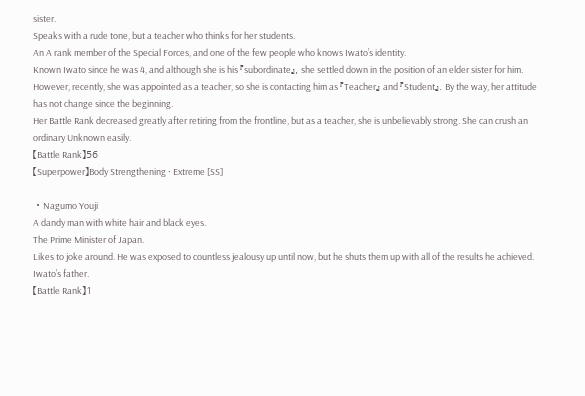sister.
Speaks with a rude tone, but a teacher who thinks for her students.
An A rank member of the Special Forces, and one of the few people who knows Iwato’s identity.
Known Iwato since he was 4, and although she is his 『subordinate』, she settled down in the position of an elder sister for him.
However, recently, she was appointed as a teacher, so she is contacting him as 『Teacher』 and 『Student』. By the way, her attitude has not change since the beginning.
Her Battle Rank decreased greatly after retiring from the frontline, but as a teacher, she is unbelievably strong. She can crush an ordinary Unknown easily.
【Battle Rank】56
【Superpower】Body Strengthening · Extreme [SS]

・Nagumo Youji
A dandy man with white hair and black eyes.
The Prime Minister of Japan.
Likes to joke around. He was exposed to countless jealousy up until now, but he shuts them up with all of the results he achieved. Iwato’s father.
【Battle Rank】1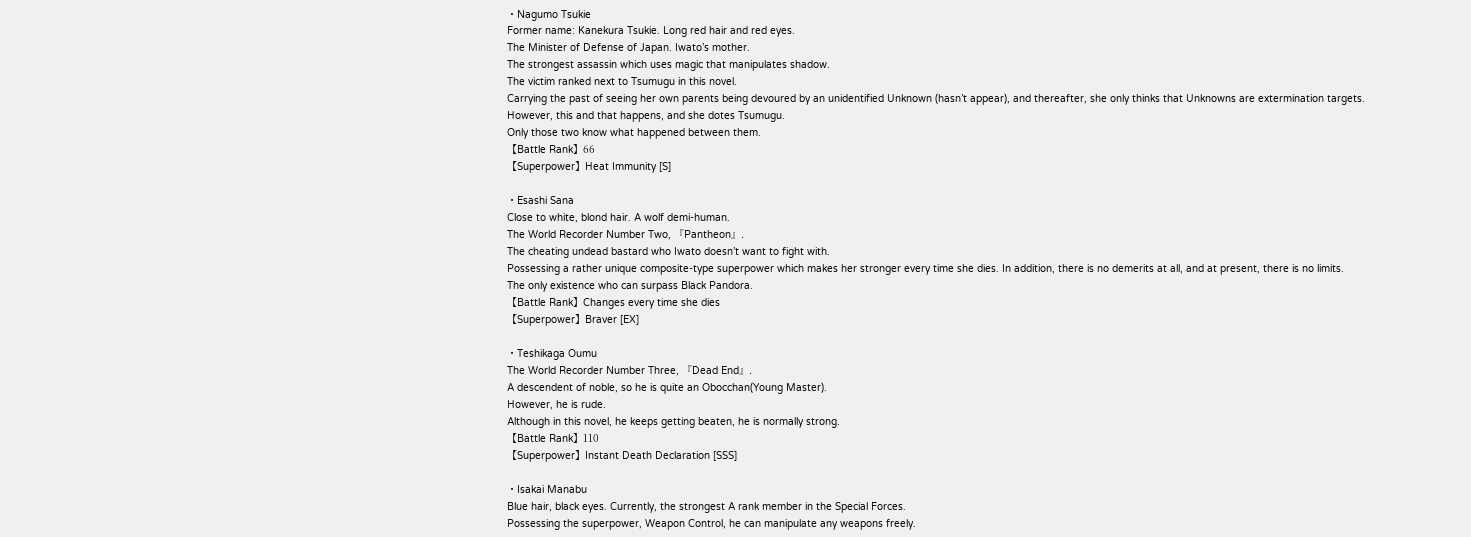・Nagumo Tsukie
Former name: Kanekura Tsukie. Long red hair and red eyes.
The Minister of Defense of Japan. Iwato’s mother.
The strongest assassin which uses magic that manipulates shadow.
The victim ranked next to Tsumugu in this novel.
Carrying the past of seeing her own parents being devoured by an unidentified Unknown (hasn’t appear), and thereafter, she only thinks that Unknowns are extermination targets.
However, this and that happens, and she dotes Tsumugu.
Only those two know what happened between them.
【Battle Rank】66
【Superpower】Heat Immunity [S]

・Esashi Sana
Close to white, blond hair. A wolf demi-human.
The World Recorder Number Two, 『Pantheon』.
The cheating undead bastard who Iwato doesn’t want to fight with.
Possessing a rather unique composite-type superpower which makes her stronger every time she dies. In addition, there is no demerits at all, and at present, there is no limits.
The only existence who can surpass Black Pandora.
【Battle Rank】Changes every time she dies
【Superpower】Braver [EX]

・Teshikaga Oumu
The World Recorder Number Three, 『Dead End』.
A descendent of noble, so he is quite an Obocchan(Young Master).
However, he is rude.
Although in this novel, he keeps getting beaten, he is normally strong.
【Battle Rank】110
【Superpower】Instant Death Declaration [SSS]

・Isakai Manabu
Blue hair, black eyes. Currently, the strongest A rank member in the Special Forces.
Possessing the superpower, Weapon Control, he can manipulate any weapons freely.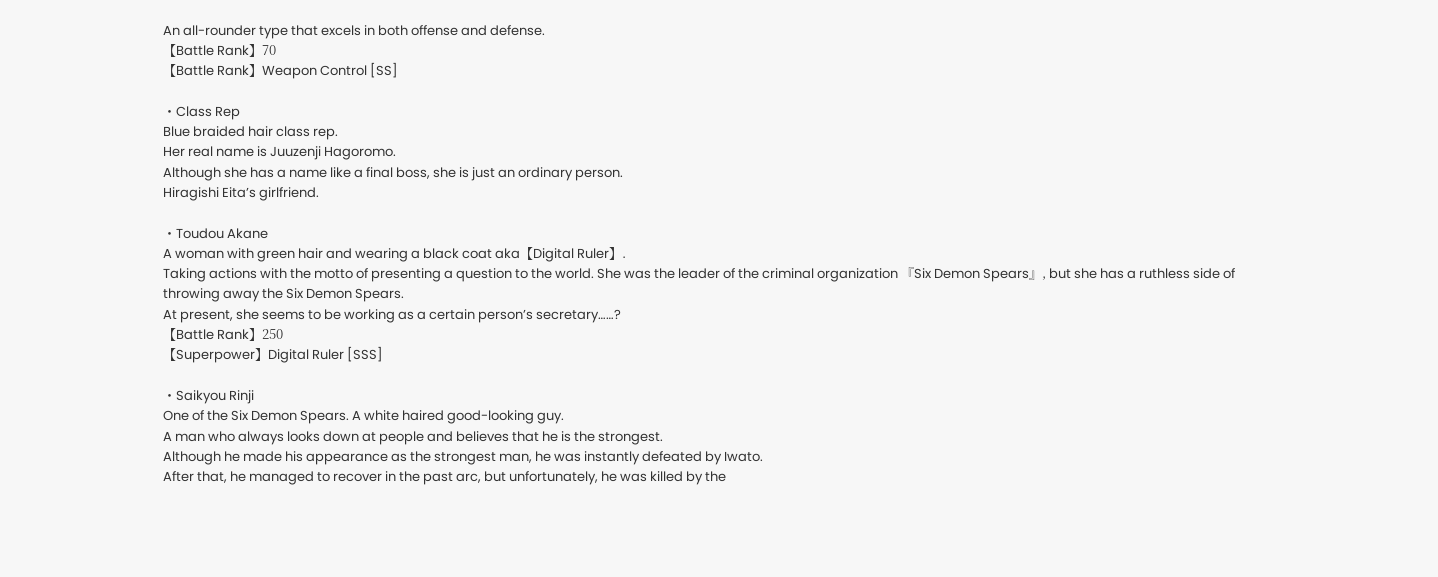An all-rounder type that excels in both offense and defense.
【Battle Rank】70
【Battle Rank】Weapon Control [SS]

・Class Rep
Blue braided hair class rep.
Her real name is Juuzenji Hagoromo.
Although she has a name like a final boss, she is just an ordinary person.
Hiragishi Eita’s girlfriend.

・Toudou Akane
A woman with green hair and wearing a black coat aka【Digital Ruler】.
Taking actions with the motto of presenting a question to the world. She was the leader of the criminal organization 『Six Demon Spears』, but she has a ruthless side of throwing away the Six Demon Spears.
At present, she seems to be working as a certain person’s secretary……?
【Battle Rank】250
【Superpower】Digital Ruler [SSS]

・Saikyou Rinji
One of the Six Demon Spears. A white haired good-looking guy.
A man who always looks down at people and believes that he is the strongest.
Although he made his appearance as the strongest man, he was instantly defeated by Iwato.
After that, he managed to recover in the past arc, but unfortunately, he was killed by the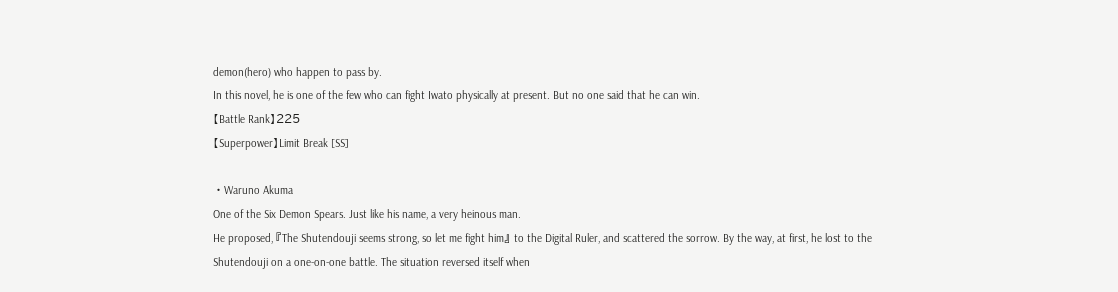demon(hero) who happen to pass by.
In this novel, he is one of the few who can fight Iwato physically at present. But no one said that he can win.
【Battle Rank】225
【Superpower】Limit Break [SS]

・Waruno Akuma
One of the Six Demon Spears. Just like his name, a very heinous man.
He proposed, 『The Shutendouji seems strong, so let me fight him』 to the Digital Ruler, and scattered the sorrow. By the way, at first, he lost to the Shutendouji on a one-on-one battle. The situation reversed itself when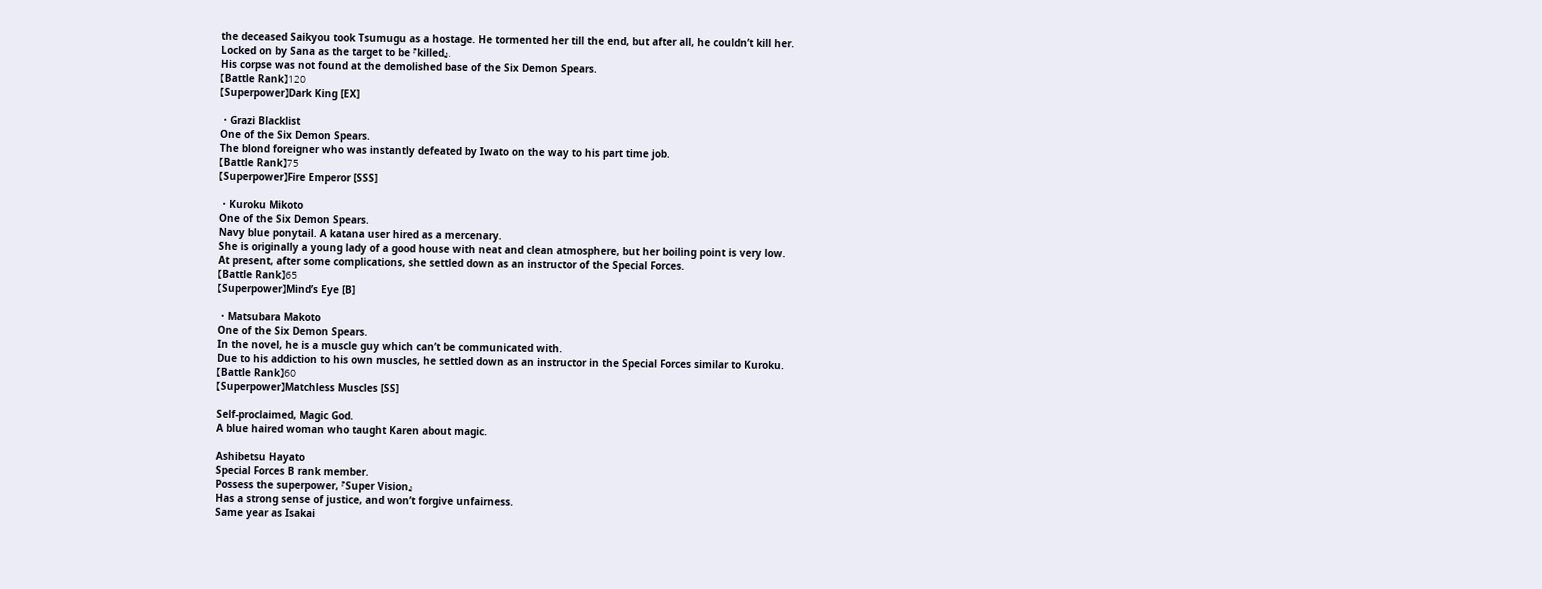the deceased Saikyou took Tsumugu as a hostage. He tormented her till the end, but after all, he couldn’t kill her.
Locked on by Sana as the target to be 『killed』.
His corpse was not found at the demolished base of the Six Demon Spears.
【Battle Rank】120
【Superpower】Dark King [EX]

・Grazi Blacklist
One of the Six Demon Spears.
The blond foreigner who was instantly defeated by Iwato on the way to his part time job.
【Battle Rank】75
【Superpower】Fire Emperor [SSS]

・Kuroku Mikoto
One of the Six Demon Spears.
Navy blue ponytail. A katana user hired as a mercenary.
She is originally a young lady of a good house with neat and clean atmosphere, but her boiling point is very low.
At present, after some complications, she settled down as an instructor of the Special Forces.
【Battle Rank】65
【Superpower】Mind’s Eye [B]

・Matsubara Makoto
One of the Six Demon Spears.
In the novel, he is a muscle guy which can’t be communicated with.
Due to his addiction to his own muscles, he settled down as an instructor in the Special Forces similar to Kuroku.
【Battle Rank】60
【Superpower】Matchless Muscles [SS]

Self-proclaimed, Magic God.
A blue haired woman who taught Karen about magic.

Ashibetsu Hayato
Special Forces B rank member.
Possess the superpower, 『Super Vision』
Has a strong sense of justice, and won’t forgive unfairness.
Same year as Isakai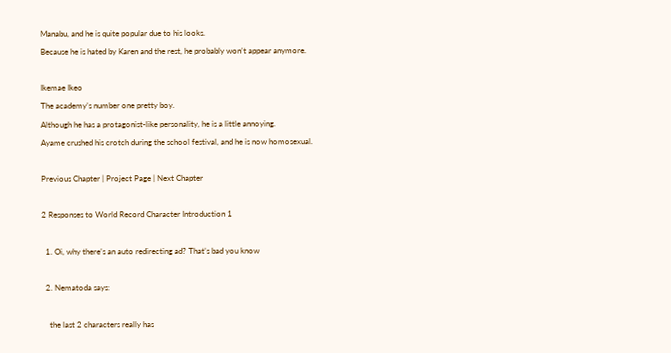Manabu, and he is quite popular due to his looks.
Because he is hated by Karen and the rest, he probably won’t appear anymore.

Ikemae Ikeo
The academy’s number one pretty boy.
Although he has a protagonist-like personality, he is a little annoying.
Ayame crushed his crotch during the school festival, and he is now homosexual.

Previous Chapter | Project Page | Next Chapter

2 Responses to World Record Character Introduction 1

  1. Oi, why there’s an auto redirecting ad? That’s bad you know

  2. Nematoda says:

    the last 2 characters really has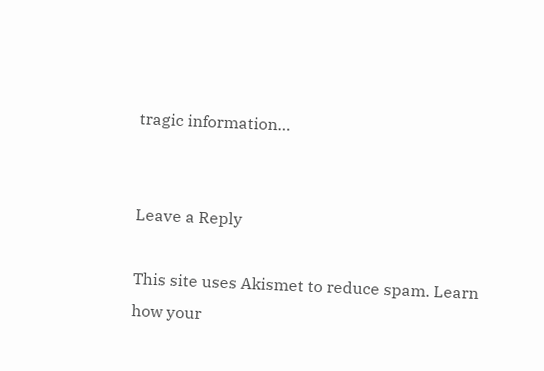tragic information…


Leave a Reply

This site uses Akismet to reduce spam. Learn how your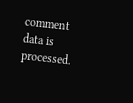comment data is processed.